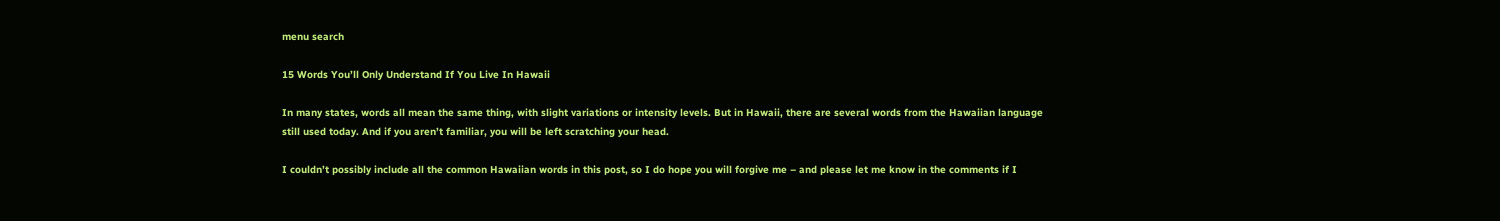menu search

15 Words You’ll Only Understand If You Live In Hawaii

In many states, words all mean the same thing, with slight variations or intensity levels. But in Hawaii, there are several words from the Hawaiian language still used today. And if you aren’t familiar, you will be left scratching your head.

I couldn’t possibly include all the common Hawaiian words in this post, so I do hope you will forgive me – and please let me know in the comments if I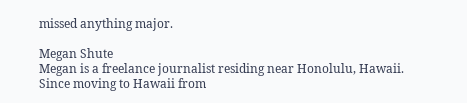missed anything major.

Megan Shute
Megan is a freelance journalist residing near Honolulu, Hawaii. Since moving to Hawaii from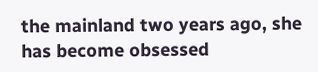the mainland two years ago, she has become obsessed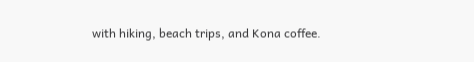with hiking, beach trips, and Kona coffee.